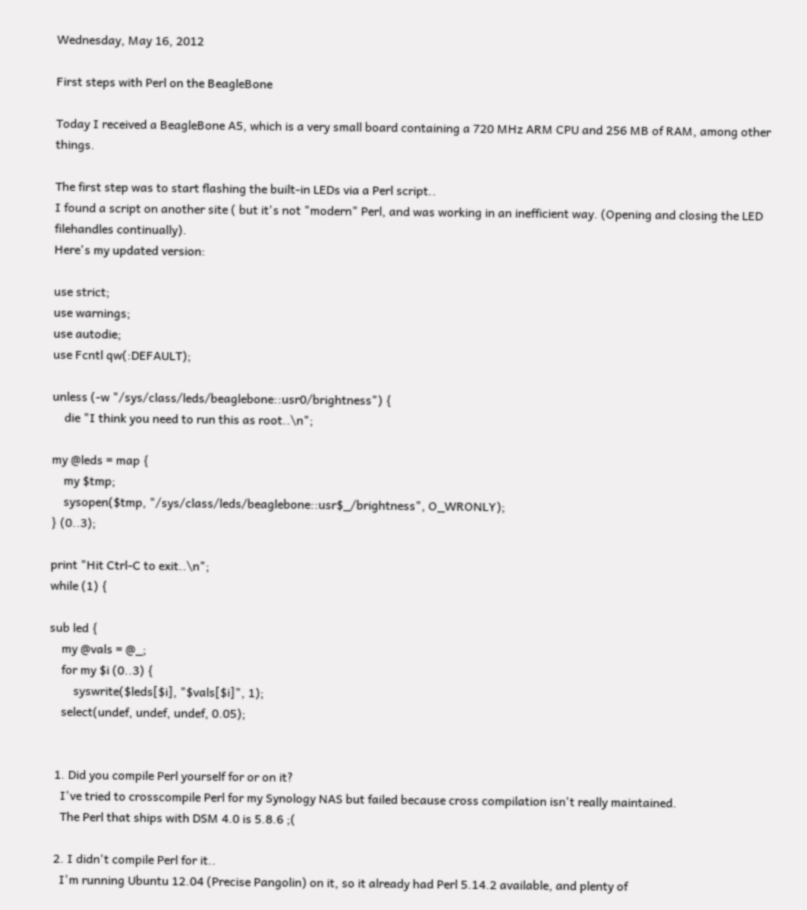Wednesday, May 16, 2012

First steps with Perl on the BeagleBone

Today I received a BeagleBone A5, which is a very small board containing a 720 MHz ARM CPU and 256 MB of RAM, among other things.

The first step was to start flashing the built-in LEDs via a Perl script..
I found a script on another site ( but it's not "modern" Perl, and was working in an inefficient way. (Opening and closing the LED filehandles continually).
Here's my updated version:

use strict;
use warnings;
use autodie;
use Fcntl qw(:DEFAULT);

unless (-w "/sys/class/leds/beaglebone::usr0/brightness") {
    die "I think you need to run this as root..\n";

my @leds = map {
    my $tmp;
    sysopen($tmp, "/sys/class/leds/beaglebone::usr$_/brightness", O_WRONLY);
} (0..3);

print "Hit Ctrl-C to exit..\n";
while (1) {

sub led {
    my @vals = @_;
    for my $i (0..3) {
        syswrite($leds[$i], "$vals[$i]", 1);
    select(undef, undef, undef, 0.05);


  1. Did you compile Perl yourself for or on it?
    I've tried to crosscompile Perl for my Synology NAS but failed because cross compilation isn't really maintained.
    The Perl that ships with DSM 4.0 is 5.8.6 ;(

  2. I didn't compile Perl for it..
    I'm running Ubuntu 12.04 (Precise Pangolin) on it, so it already had Perl 5.14.2 available, and plenty of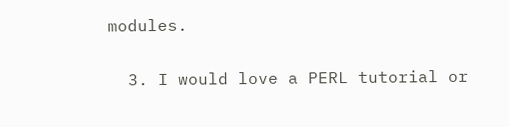modules.

  3. I would love a PERL tutorial or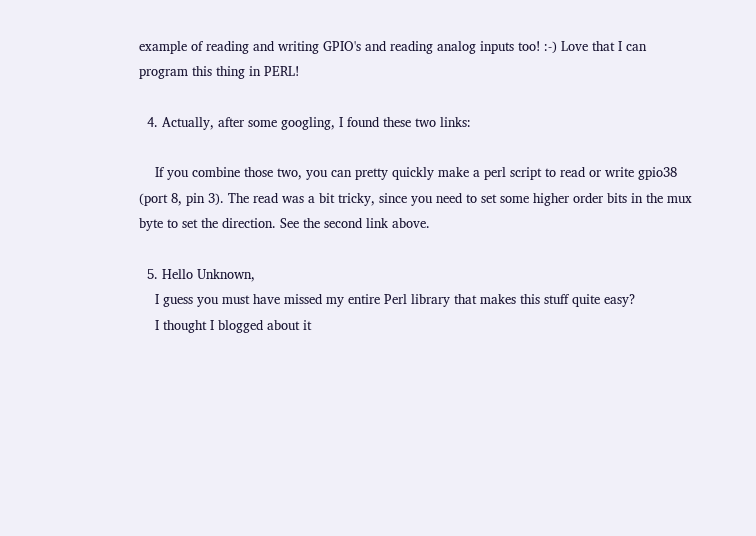example of reading and writing GPIO's and reading analog inputs too! :-) Love that I can program this thing in PERL!

  4. Actually, after some googling, I found these two links:

    If you combine those two, you can pretty quickly make a perl script to read or write gpio38 (port 8, pin 3). The read was a bit tricky, since you need to set some higher order bits in the mux byte to set the direction. See the second link above.

  5. Hello Unknown,
    I guess you must have missed my entire Perl library that makes this stuff quite easy?
    I thought I blogged about it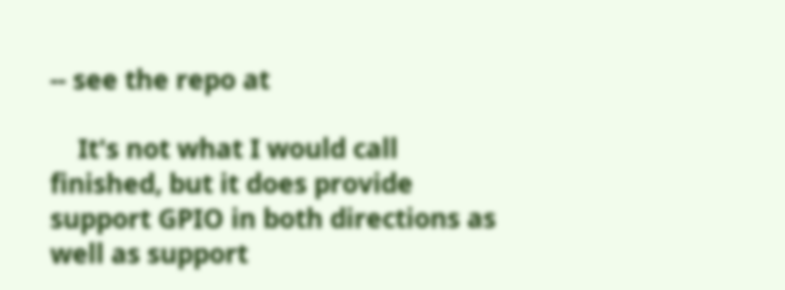-- see the repo at

    It's not what I would call finished, but it does provide support GPIO in both directions as well as support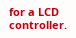for a LCD controller.